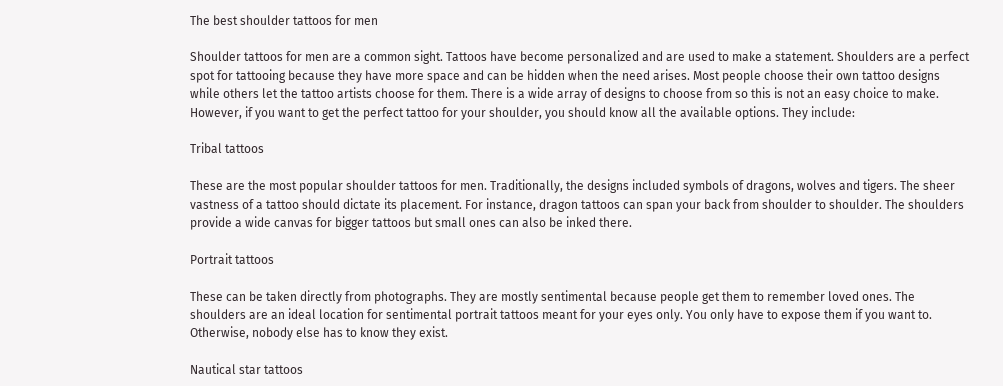The best shoulder tattoos for men

Shoulder tattoos for men are a common sight. Tattoos have become personalized and are used to make a statement. Shoulders are a perfect spot for tattooing because they have more space and can be hidden when the need arises. Most people choose their own tattoo designs while others let the tattoo artists choose for them. There is a wide array of designs to choose from so this is not an easy choice to make. However, if you want to get the perfect tattoo for your shoulder, you should know all the available options. They include:

Tribal tattoos

These are the most popular shoulder tattoos for men. Traditionally, the designs included symbols of dragons, wolves and tigers. The sheer vastness of a tattoo should dictate its placement. For instance, dragon tattoos can span your back from shoulder to shoulder. The shoulders provide a wide canvas for bigger tattoos but small ones can also be inked there.

Portrait tattoos

These can be taken directly from photographs. They are mostly sentimental because people get them to remember loved ones. The shoulders are an ideal location for sentimental portrait tattoos meant for your eyes only. You only have to expose them if you want to. Otherwise, nobody else has to know they exist.

Nautical star tattoos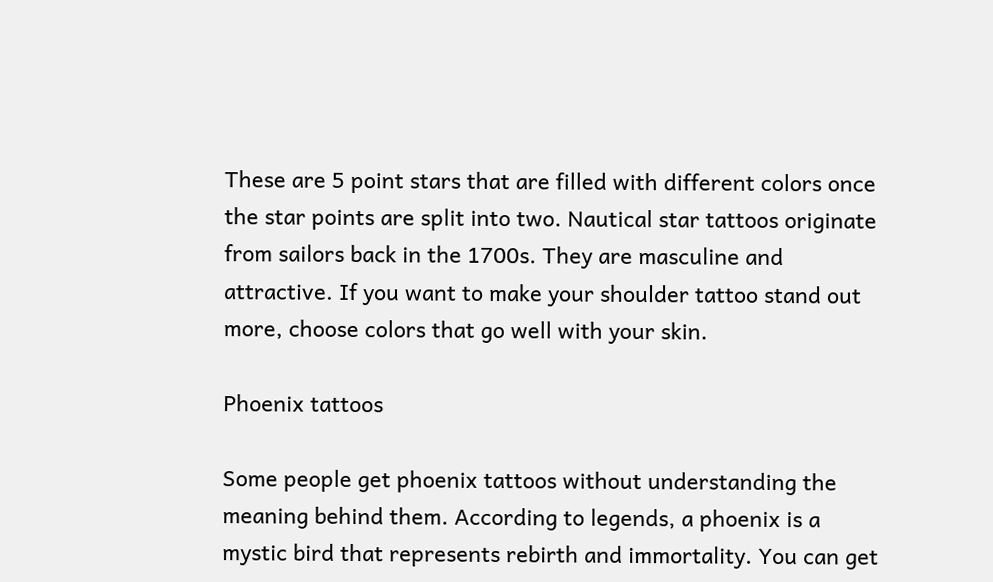These are 5 point stars that are filled with different colors once the star points are split into two. Nautical star tattoos originate from sailors back in the 1700s. They are masculine and attractive. If you want to make your shoulder tattoo stand out more, choose colors that go well with your skin.

Phoenix tattoos

Some people get phoenix tattoos without understanding the meaning behind them. According to legends, a phoenix is a mystic bird that represents rebirth and immortality. You can get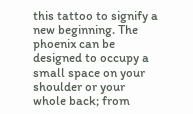this tattoo to signify a new beginning. The phoenix can be designed to occupy a small space on your shoulder or your whole back; from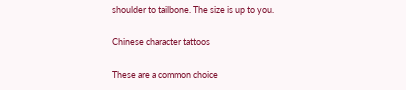shoulder to tailbone. The size is up to you.

Chinese character tattoos

These are a common choice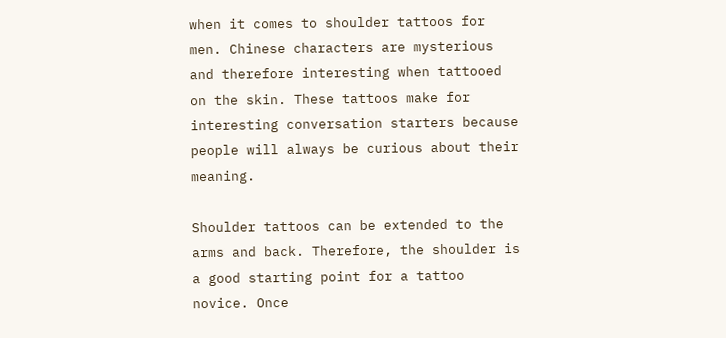when it comes to shoulder tattoos for men. Chinese characters are mysterious and therefore interesting when tattooed on the skin. These tattoos make for interesting conversation starters because people will always be curious about their meaning.

Shoulder tattoos can be extended to the arms and back. Therefore, the shoulder is a good starting point for a tattoo novice. Once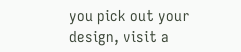you pick out your design, visit a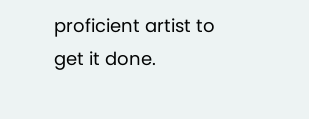proficient artist to get it done.